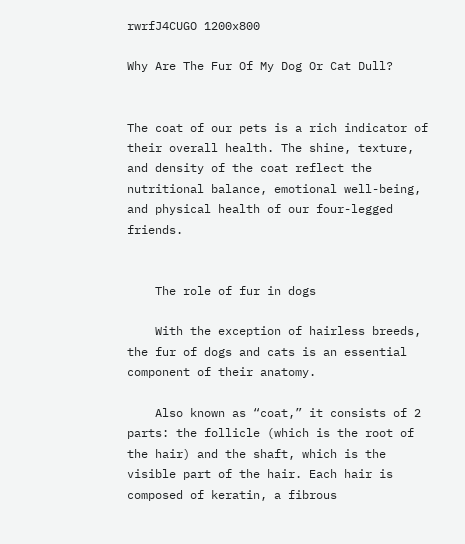rwrfJ4CUGO 1200x800

Why Are The Fur Of My Dog Or Cat Dull?


The coat of our pets is a rich indicator of their overall health. The shine, texture, and density of the coat reflect the nutritional balance, emotional well-being, and physical health of our four-legged friends.


    The role of fur in dogs

    With the exception of hairless breeds, the fur of dogs and cats is an essential component of their anatomy.

    Also known as “coat,” it consists of 2 parts: the follicle (which is the root of the hair) and the shaft, which is the visible part of the hair. Each hair is composed of keratin, a fibrous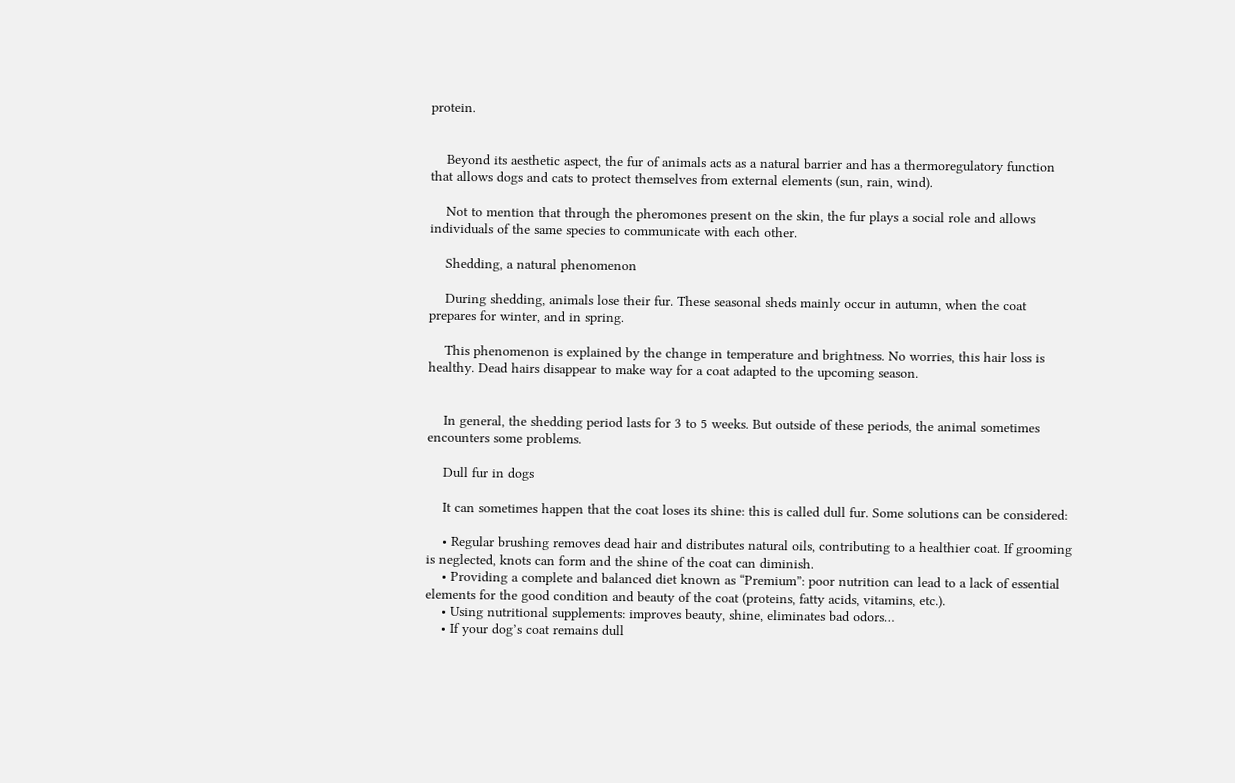protein.


    Beyond its aesthetic aspect, the fur of animals acts as a natural barrier and has a thermoregulatory function that allows dogs and cats to protect themselves from external elements (sun, rain, wind).

    Not to mention that through the pheromones present on the skin, the fur plays a social role and allows individuals of the same species to communicate with each other.

    Shedding, a natural phenomenon

    During shedding, animals lose their fur. These seasonal sheds mainly occur in autumn, when the coat prepares for winter, and in spring.

    This phenomenon is explained by the change in temperature and brightness. No worries, this hair loss is healthy. Dead hairs disappear to make way for a coat adapted to the upcoming season.


    In general, the shedding period lasts for 3 to 5 weeks. But outside of these periods, the animal sometimes encounters some problems.

    Dull fur in dogs

    It can sometimes happen that the coat loses its shine: this is called dull fur. Some solutions can be considered:

    • Regular brushing removes dead hair and distributes natural oils, contributing to a healthier coat. If grooming is neglected, knots can form and the shine of the coat can diminish.
    • Providing a complete and balanced diet known as “Premium”: poor nutrition can lead to a lack of essential elements for the good condition and beauty of the coat (proteins, fatty acids, vitamins, etc.).
    • Using nutritional supplements: improves beauty, shine, eliminates bad odors…
    • If your dog’s coat remains dull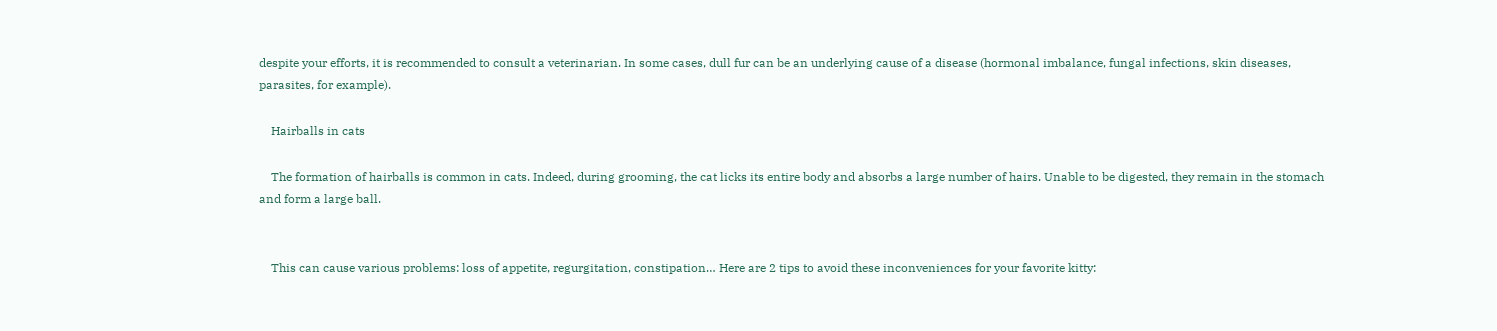despite your efforts, it is recommended to consult a veterinarian. In some cases, dull fur can be an underlying cause of a disease (hormonal imbalance, fungal infections, skin diseases, parasites, for example).

    Hairballs in cats

    The formation of hairballs is common in cats. Indeed, during grooming, the cat licks its entire body and absorbs a large number of hairs. Unable to be digested, they remain in the stomach and form a large ball.


    This can cause various problems: loss of appetite, regurgitation, constipation… Here are 2 tips to avoid these inconveniences for your favorite kitty: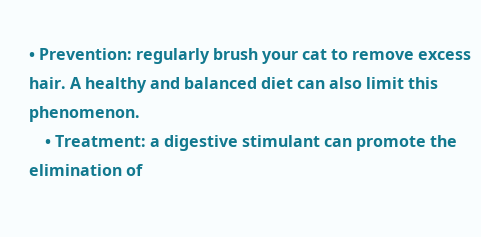• Prevention: regularly brush your cat to remove excess hair. A healthy and balanced diet can also limit this phenomenon.
    • Treatment: a digestive stimulant can promote the elimination of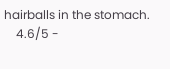hairballs in the stomach.
    4.6/5 -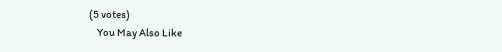(5 votes)
    You May Also Like